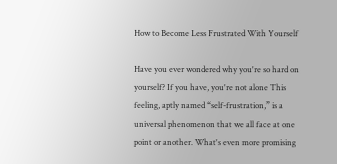How to Become Less Frustrated With Yourself

Have you ever wondered why you're so hard on yourself? If you have, you're not alone This feeling, aptly named “self-frustration,” is a universal phenomenon that we all face at one point or another. What's even more promising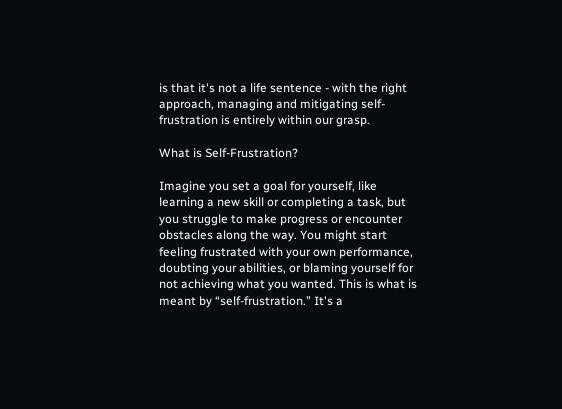is that it's not a life sentence - with the right approach, managing and mitigating self-frustration is entirely within our grasp.

What is Self-Frustration?

Imagine you set a goal for yourself, like learning a new skill or completing a task, but you struggle to make progress or encounter obstacles along the way. You might start feeling frustrated with your own performance, doubting your abilities, or blaming yourself for not achieving what you wanted. This is what is meant by “self-frustration.” It's a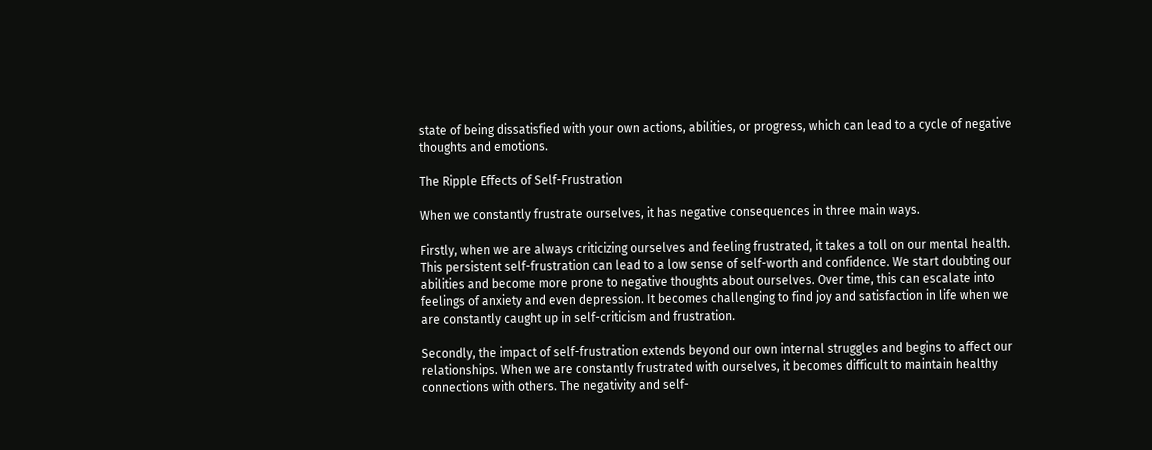state of being dissatisfied with your own actions, abilities, or progress, which can lead to a cycle of negative thoughts and emotions.

The Ripple Effects of Self-Frustration

When we constantly frustrate ourselves, it has negative consequences in three main ways.

Firstly, when we are always criticizing ourselves and feeling frustrated, it takes a toll on our mental health. This persistent self-frustration can lead to a low sense of self-worth and confidence. We start doubting our abilities and become more prone to negative thoughts about ourselves. Over time, this can escalate into feelings of anxiety and even depression. It becomes challenging to find joy and satisfaction in life when we are constantly caught up in self-criticism and frustration.

Secondly, the impact of self-frustration extends beyond our own internal struggles and begins to affect our relationships. When we are constantly frustrated with ourselves, it becomes difficult to maintain healthy connections with others. The negativity and self-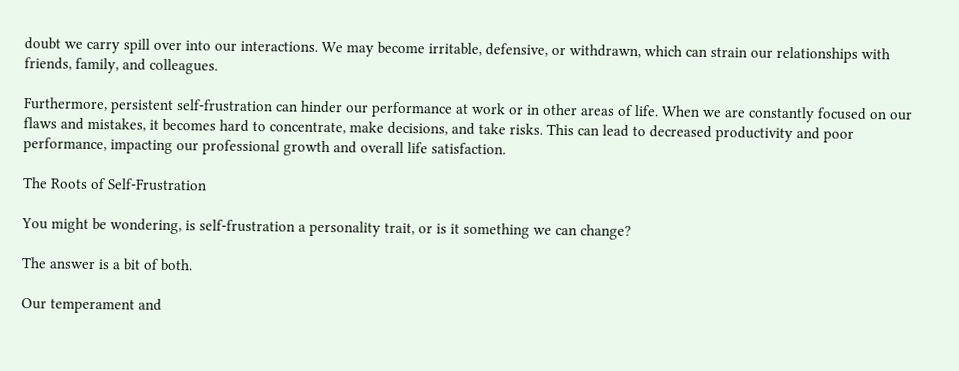doubt we carry spill over into our interactions. We may become irritable, defensive, or withdrawn, which can strain our relationships with friends, family, and colleagues.

Furthermore, persistent self-frustration can hinder our performance at work or in other areas of life. When we are constantly focused on our flaws and mistakes, it becomes hard to concentrate, make decisions, and take risks. This can lead to decreased productivity and poor performance, impacting our professional growth and overall life satisfaction.

The Roots of Self-Frustration

You might be wondering, is self-frustration a personality trait, or is it something we can change?

The answer is a bit of both.

Our temperament and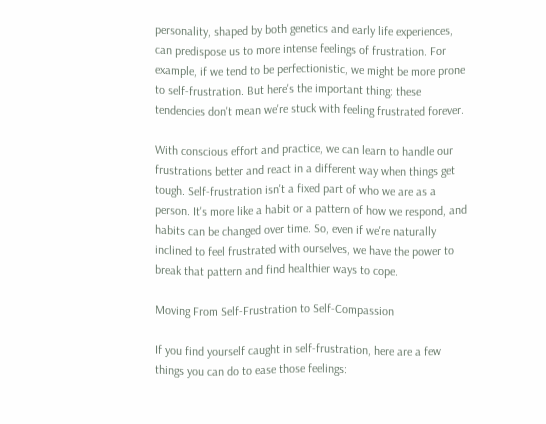personality, shaped by both genetics and early life experiences, can predispose us to more intense feelings of frustration. For example, if we tend to be perfectionistic, we might be more prone to self-frustration. But here's the important thing: these tendencies don't mean we're stuck with feeling frustrated forever.

With conscious effort and practice, we can learn to handle our frustrations better and react in a different way when things get tough. Self-frustration isn't a fixed part of who we are as a person. It's more like a habit or a pattern of how we respond, and habits can be changed over time. So, even if we're naturally inclined to feel frustrated with ourselves, we have the power to break that pattern and find healthier ways to cope.

Moving From Self-Frustration to Self-Compassion

If you find yourself caught in self-frustration, here are a few things you can do to ease those feelings: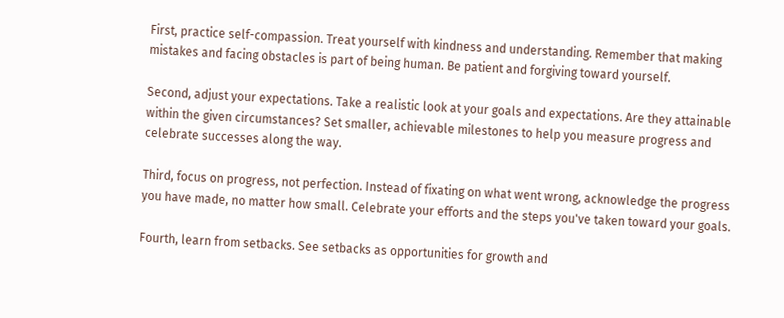First, practice self-compassion. Treat yourself with kindness and understanding. Remember that making mistakes and facing obstacles is part of being human. Be patient and forgiving toward yourself.

Second, adjust your expectations. Take a realistic look at your goals and expectations. Are they attainable within the given circumstances? Set smaller, achievable milestones to help you measure progress and celebrate successes along the way.

Third, focus on progress, not perfection. Instead of fixating on what went wrong, acknowledge the progress you have made, no matter how small. Celebrate your efforts and the steps you've taken toward your goals.

Fourth, learn from setbacks. See setbacks as opportunities for growth and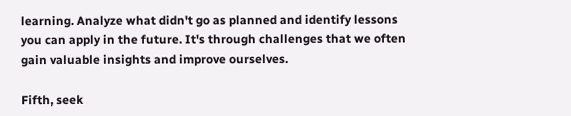learning. Analyze what didn't go as planned and identify lessons you can apply in the future. It's through challenges that we often gain valuable insights and improve ourselves.

Fifth, seek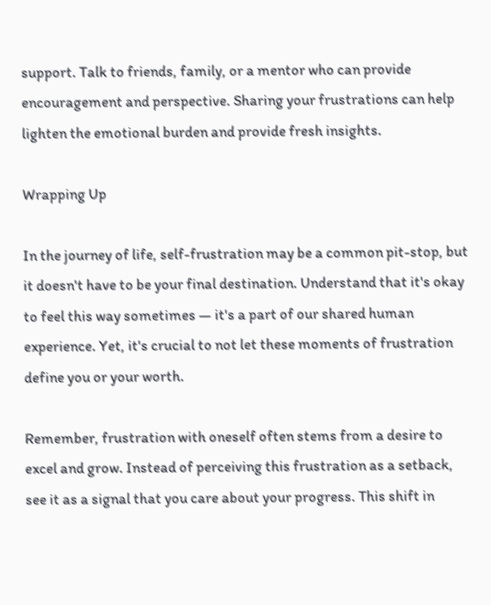support. Talk to friends, family, or a mentor who can provide encouragement and perspective. Sharing your frustrations can help lighten the emotional burden and provide fresh insights.

Wrapping Up

In the journey of life, self-frustration may be a common pit-stop, but it doesn't have to be your final destination. Understand that it's okay to feel this way sometimes — it's a part of our shared human experience. Yet, it's crucial to not let these moments of frustration define you or your worth.

Remember, frustration with oneself often stems from a desire to excel and grow. Instead of perceiving this frustration as a setback, see it as a signal that you care about your progress. This shift in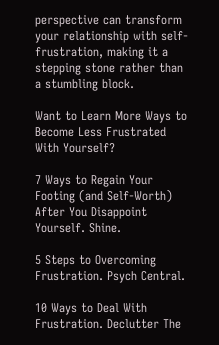perspective can transform your relationship with self-frustration, making it a stepping stone rather than a stumbling block.

Want to Learn More Ways to Become Less Frustrated With Yourself?

7 Ways to Regain Your Footing (and Self-Worth) After You Disappoint Yourself. Shine.

5 Steps to Overcoming Frustration. Psych Central.

10 Ways to Deal With Frustration. Declutter The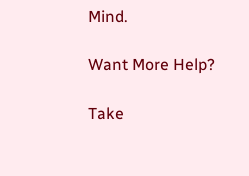Mind.

Want More Help?

Take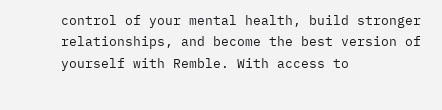control of your mental health, build stronger relationships, and become the best version of yourself with Remble. With access to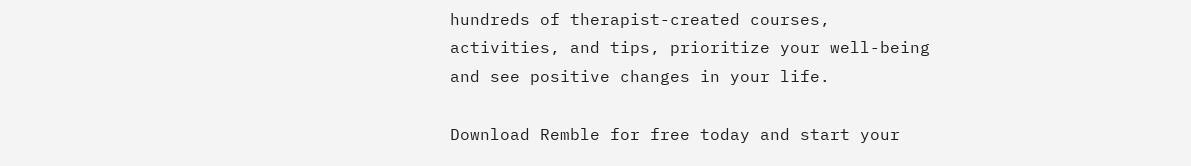hundreds of therapist-created courses, activities, and tips, prioritize your well-being and see positive changes in your life.

Download Remble for free today and start your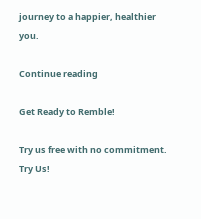journey to a happier, healthier you.

Continue reading

Get Ready to Remble!

Try us free with no commitment.
Try Us!